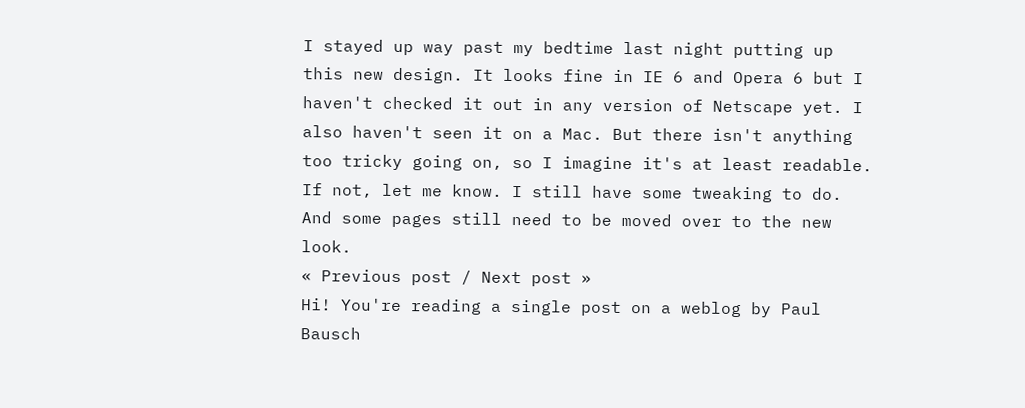I stayed up way past my bedtime last night putting up this new design. It looks fine in IE 6 and Opera 6 but I haven't checked it out in any version of Netscape yet. I also haven't seen it on a Mac. But there isn't anything too tricky going on, so I imagine it's at least readable. If not, let me know. I still have some tweaking to do. And some pages still need to be moved over to the new look.
« Previous post / Next post »
Hi! You're reading a single post on a weblog by Paul Bausch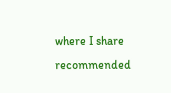where I share recommended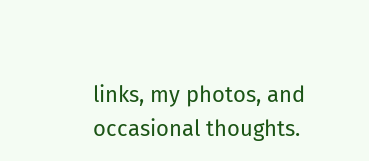links, my photos, and occasional thoughts.